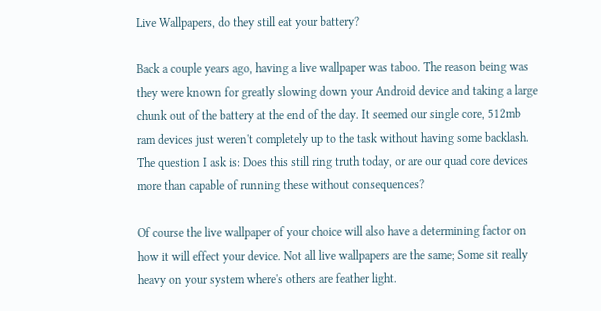Live Wallpapers, do they still eat your battery?

Back a couple years ago, having a live wallpaper was taboo. The reason being was they were known for greatly slowing down your Android device and taking a large chunk out of the battery at the end of the day. It seemed our single core, 512mb ram devices just weren't completely up to the task without having some backlash. The question I ask is: Does this still ring truth today, or are our quad core devices more than capable of running these without consequences?

Of course the live wallpaper of your choice will also have a determining factor on how it will effect your device. Not all live wallpapers are the same; Some sit really heavy on your system where's others are feather light.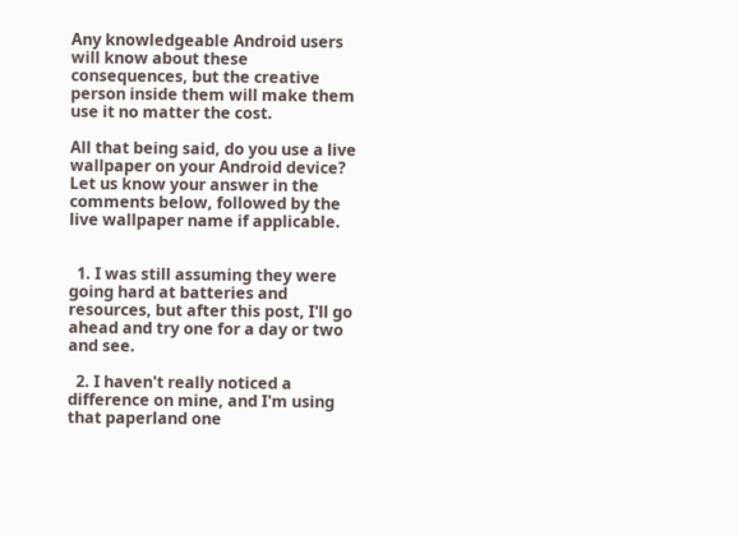Any knowledgeable Android users will know about these consequences, but the creative person inside them will make them use it no matter the cost.

All that being said, do you use a live wallpaper on your Android device? Let us know your answer in the comments below, followed by the live wallpaper name if applicable.


  1. I was still assuming they were going hard at batteries and resources, but after this post, I'll go ahead and try one for a day or two and see.

  2. I haven't really noticed a difference on mine, and I'm using that paperland one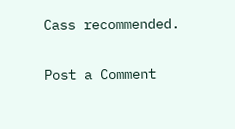Cass recommended.


Post a Comment